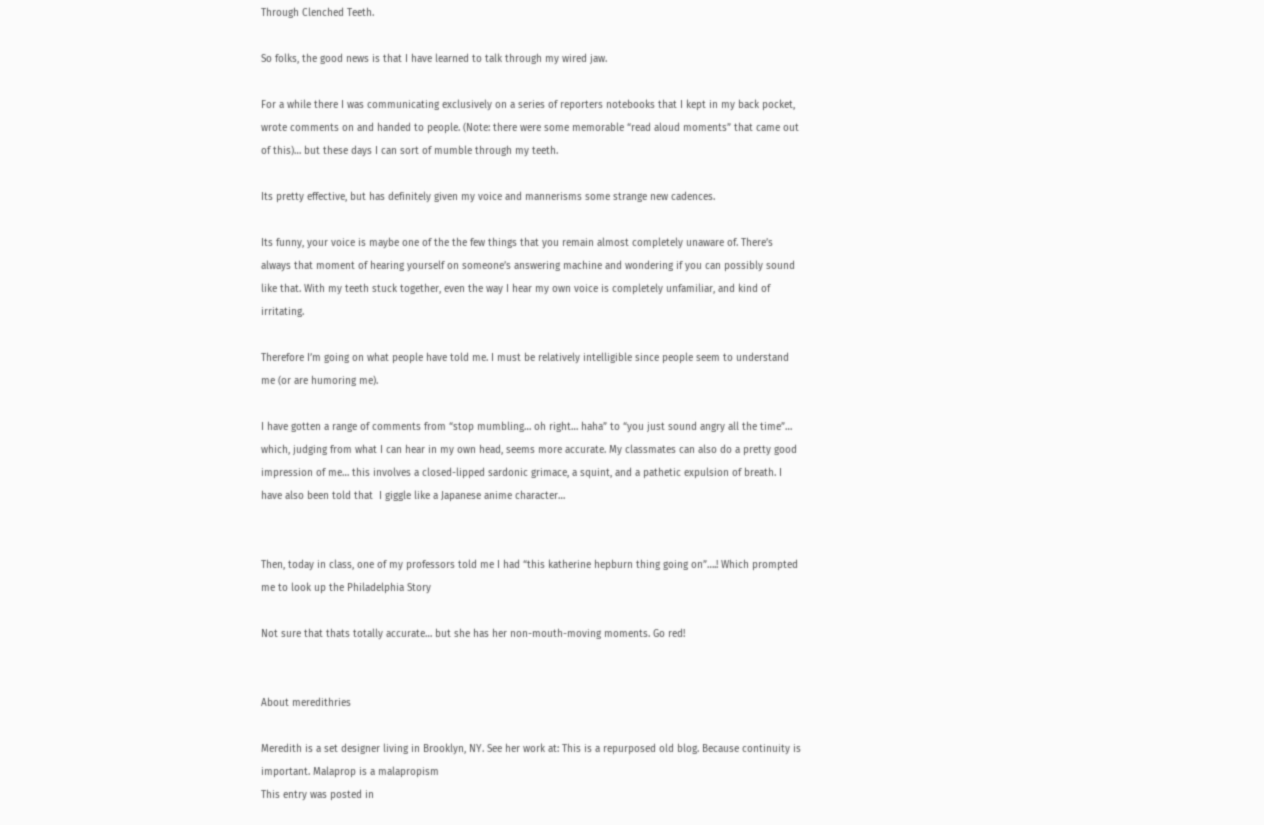Through Clenched Teeth.

So folks, the good news is that I have learned to talk through my wired jaw.

For a while there I was communicating exclusively on a series of reporters notebooks that I kept in my back pocket, wrote comments on and handed to people. (Note: there were some memorable “read aloud moments” that came out of this)… but these days I can sort of mumble through my teeth.

Its pretty effective, but has definitely given my voice and mannerisms some strange new cadences.

Its funny, your voice is maybe one of the the few things that you remain almost completely unaware of. There’s always that moment of hearing yourself on someone’s answering machine and wondering if you can possibly sound like that. With my teeth stuck together, even the way I hear my own voice is completely unfamiliar, and kind of irritating.

Therefore I’m going on what people have told me. I must be relatively intelligible since people seem to understand me (or are humoring me).

I have gotten a range of comments from “stop mumbling… oh right… haha” to “you just sound angry all the time”… which, judging from what I can hear in my own head, seems more accurate. My classmates can also do a pretty good impression of me… this involves a closed-lipped sardonic grimace, a squint, and a pathetic expulsion of breath. I have also been told that  I giggle like a Japanese anime character…


Then, today in class, one of my professors told me I had “this katherine hepburn thing going on”….! Which prompted me to look up the Philadelphia Story

Not sure that thats totally accurate… but she has her non-mouth-moving moments. Go red!


About meredithries

Meredith is a set designer living in Brooklyn, NY. See her work at: This is a repurposed old blog. Because continuity is important. Malaprop is a malapropism
This entry was posted in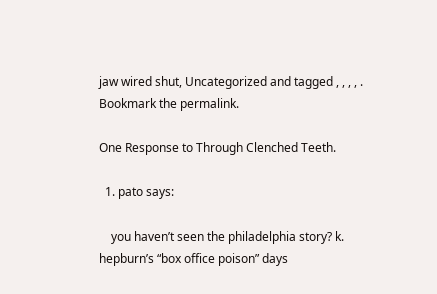jaw wired shut, Uncategorized and tagged , , , , . Bookmark the permalink.

One Response to Through Clenched Teeth.

  1. pato says:

    you haven’t seen the philadelphia story? k. hepburn’s “box office poison” days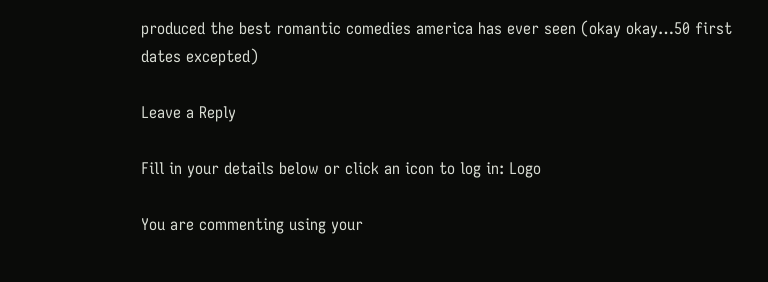produced the best romantic comedies america has ever seen (okay okay…50 first dates excepted)

Leave a Reply

Fill in your details below or click an icon to log in: Logo

You are commenting using your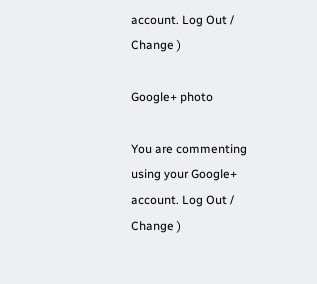account. Log Out /  Change )

Google+ photo

You are commenting using your Google+ account. Log Out /  Change )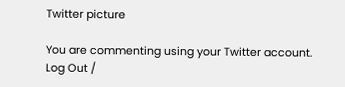Twitter picture

You are commenting using your Twitter account. Log Out /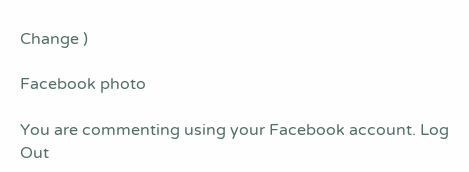Change )

Facebook photo

You are commenting using your Facebook account. Log Out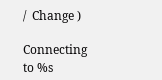/  Change )

Connecting to %s